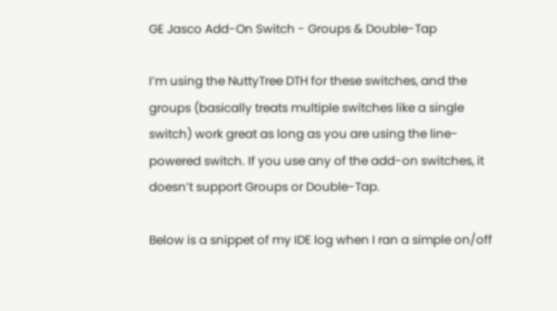GE Jasco Add-On Switch - Groups & Double-Tap

I’m using the NuttyTree DTH for these switches, and the groups (basically treats multiple switches like a single switch) work great as long as you are using the line-powered switch. If you use any of the add-on switches, it doesn’t support Groups or Double-Tap.

Below is a snippet of my IDE log when I ran a simple on/off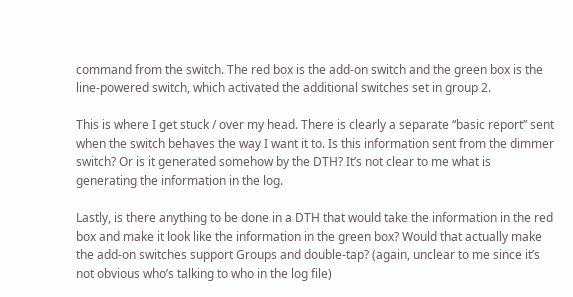command from the switch. The red box is the add-on switch and the green box is the line-powered switch, which activated the additional switches set in group 2.

This is where I get stuck / over my head. There is clearly a separate “basic report” sent when the switch behaves the way I want it to. Is this information sent from the dimmer switch? Or is it generated somehow by the DTH? It’s not clear to me what is generating the information in the log.

Lastly, is there anything to be done in a DTH that would take the information in the red box and make it look like the information in the green box? Would that actually make the add-on switches support Groups and double-tap? (again, unclear to me since it’s not obvious who’s talking to who in the log file)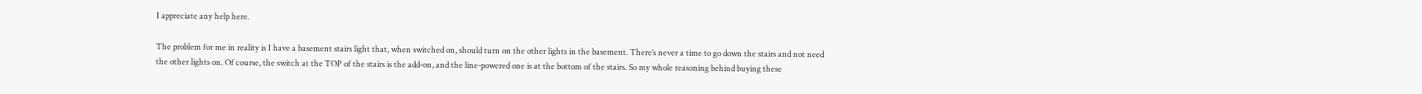I appreciate any help here.

The problem for me in reality is I have a basement stairs light that, when switched on, should turn on the other lights in the basement. There’s never a time to go down the stairs and not need the other lights on. Of course, the switch at the TOP of the stairs is the add-on, and the line-powered one is at the bottom of the stairs. So my whole reasoning behind buying these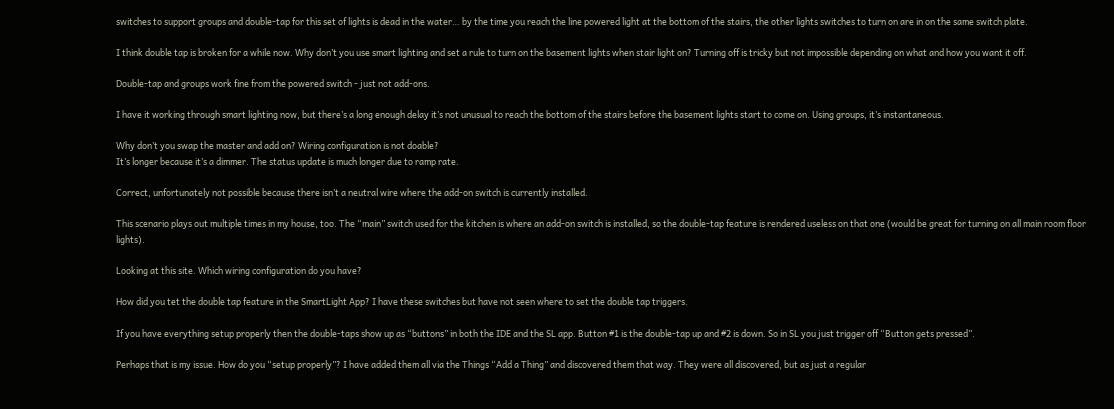switches to support groups and double-tap for this set of lights is dead in the water… by the time you reach the line powered light at the bottom of the stairs, the other lights switches to turn on are in on the same switch plate.

I think double tap is broken for a while now. Why don’t you use smart lighting and set a rule to turn on the basement lights when stair light on? Turning off is tricky but not impossible depending on what and how you want it off.

Double-tap and groups work fine from the powered switch - just not add-ons.

I have it working through smart lighting now, but there’s a long enough delay it’s not unusual to reach the bottom of the stairs before the basement lights start to come on. Using groups, it’s instantaneous.

Why don’t you swap the master and add on? Wiring configuration is not doable?
It’s longer because it’s a dimmer. The status update is much longer due to ramp rate.

Correct, unfortunately not possible because there isn’t a neutral wire where the add-on switch is currently installed.

This scenario plays out multiple times in my house, too. The “main” switch used for the kitchen is where an add-on switch is installed, so the double-tap feature is rendered useless on that one (would be great for turning on all main room floor lights).

Looking at this site. Which wiring configuration do you have?

How did you tet the double tap feature in the SmartLight App? I have these switches but have not seen where to set the double tap triggers.

If you have everything setup properly then the double-taps show up as “buttons” in both the IDE and the SL app. Button #1 is the double-tap up and #2 is down. So in SL you just trigger off “Button gets pressed”.

Perhaps that is my issue. How do you “setup properly”? I have added them all via the Things “Add a Thing” and discovered them that way. They were all discovered, but as just a regular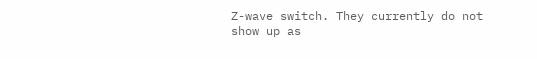Z-wave switch. They currently do not show up as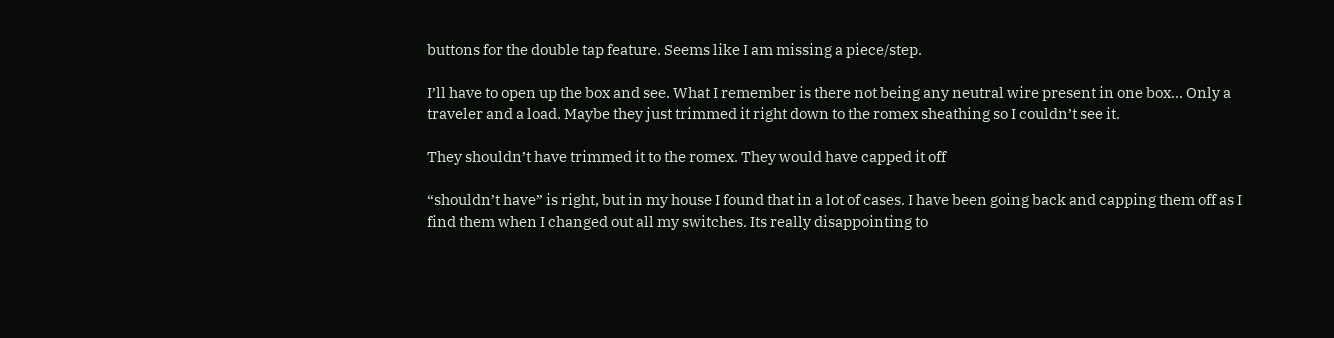buttons for the double tap feature. Seems like I am missing a piece/step.

I’ll have to open up the box and see. What I remember is there not being any neutral wire present in one box… Only a traveler and a load. Maybe they just trimmed it right down to the romex sheathing so I couldn’t see it.

They shouldn’t have trimmed it to the romex. They would have capped it off

“shouldn’t have” is right, but in my house I found that in a lot of cases. I have been going back and capping them off as I find them when I changed out all my switches. Its really disappointing to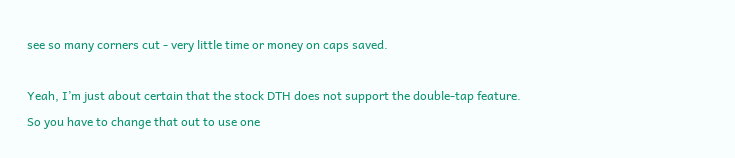see so many corners cut - very little time or money on caps saved.

Yeah, I’m just about certain that the stock DTH does not support the double-tap feature. So you have to change that out to use one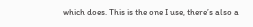which does. This is the one I use, there’s also a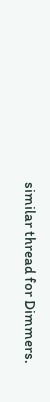similar thread for Dimmers.